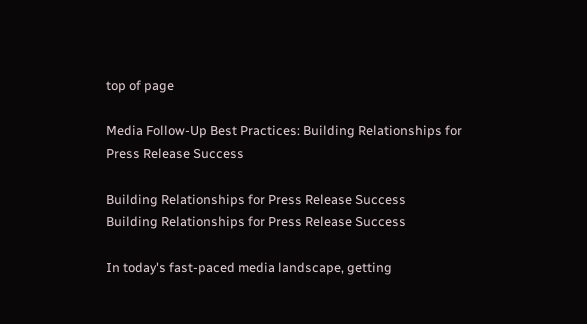top of page

Media Follow-Up Best Practices: Building Relationships for Press Release Success

Building Relationships for Press Release Success
Building Relationships for Press Release Success

In today's fast-paced media landscape, getting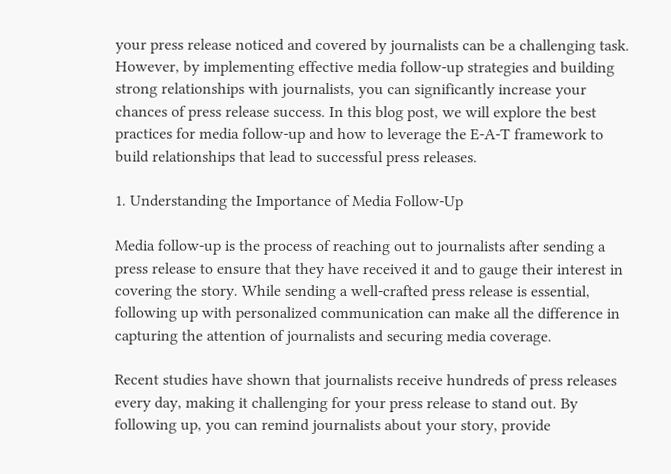your press release noticed and covered by journalists can be a challenging task. However, by implementing effective media follow-up strategies and building strong relationships with journalists, you can significantly increase your chances of press release success. In this blog post, we will explore the best practices for media follow-up and how to leverage the E-A-T framework to build relationships that lead to successful press releases.

1. Understanding the Importance of Media Follow-Up

Media follow-up is the process of reaching out to journalists after sending a press release to ensure that they have received it and to gauge their interest in covering the story. While sending a well-crafted press release is essential, following up with personalized communication can make all the difference in capturing the attention of journalists and securing media coverage.

Recent studies have shown that journalists receive hundreds of press releases every day, making it challenging for your press release to stand out. By following up, you can remind journalists about your story, provide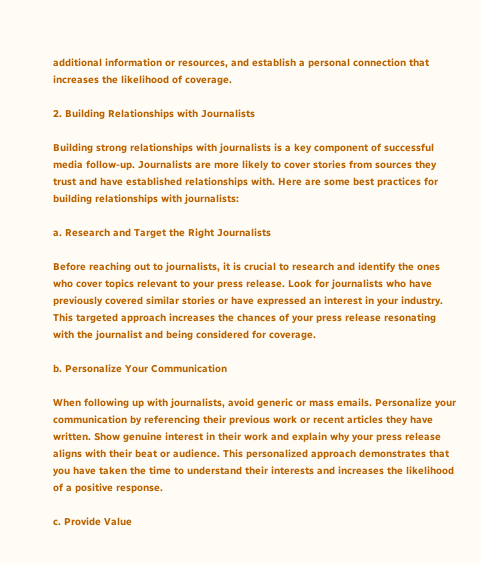additional information or resources, and establish a personal connection that increases the likelihood of coverage.

2. Building Relationships with Journalists

Building strong relationships with journalists is a key component of successful media follow-up. Journalists are more likely to cover stories from sources they trust and have established relationships with. Here are some best practices for building relationships with journalists:

a. Research and Target the Right Journalists

Before reaching out to journalists, it is crucial to research and identify the ones who cover topics relevant to your press release. Look for journalists who have previously covered similar stories or have expressed an interest in your industry. This targeted approach increases the chances of your press release resonating with the journalist and being considered for coverage.

b. Personalize Your Communication

When following up with journalists, avoid generic or mass emails. Personalize your communication by referencing their previous work or recent articles they have written. Show genuine interest in their work and explain why your press release aligns with their beat or audience. This personalized approach demonstrates that you have taken the time to understand their interests and increases the likelihood of a positive response.

c. Provide Value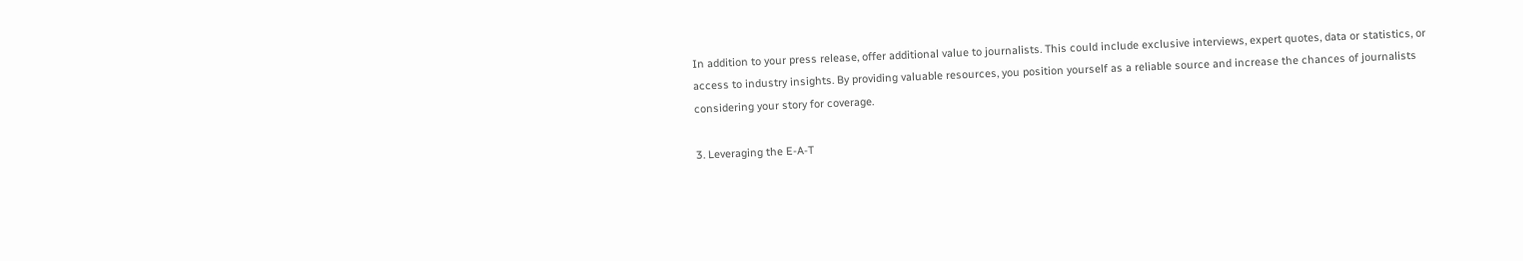In addition to your press release, offer additional value to journalists. This could include exclusive interviews, expert quotes, data or statistics, or access to industry insights. By providing valuable resources, you position yourself as a reliable source and increase the chances of journalists considering your story for coverage.

3. Leveraging the E-A-T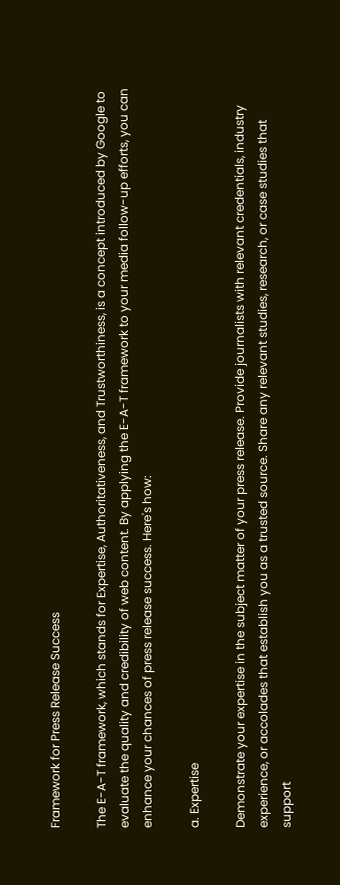Framework for Press Release Success

The E-A-T framework, which stands for Expertise, Authoritativeness, and Trustworthiness, is a concept introduced by Google to evaluate the quality and credibility of web content. By applying the E-A-T framework to your media follow-up efforts, you can enhance your chances of press release success. Here's how:

a. Expertise

Demonstrate your expertise in the subject matter of your press release. Provide journalists with relevant credentials, industry experience, or accolades that establish you as a trusted source. Share any relevant studies, research, or case studies that support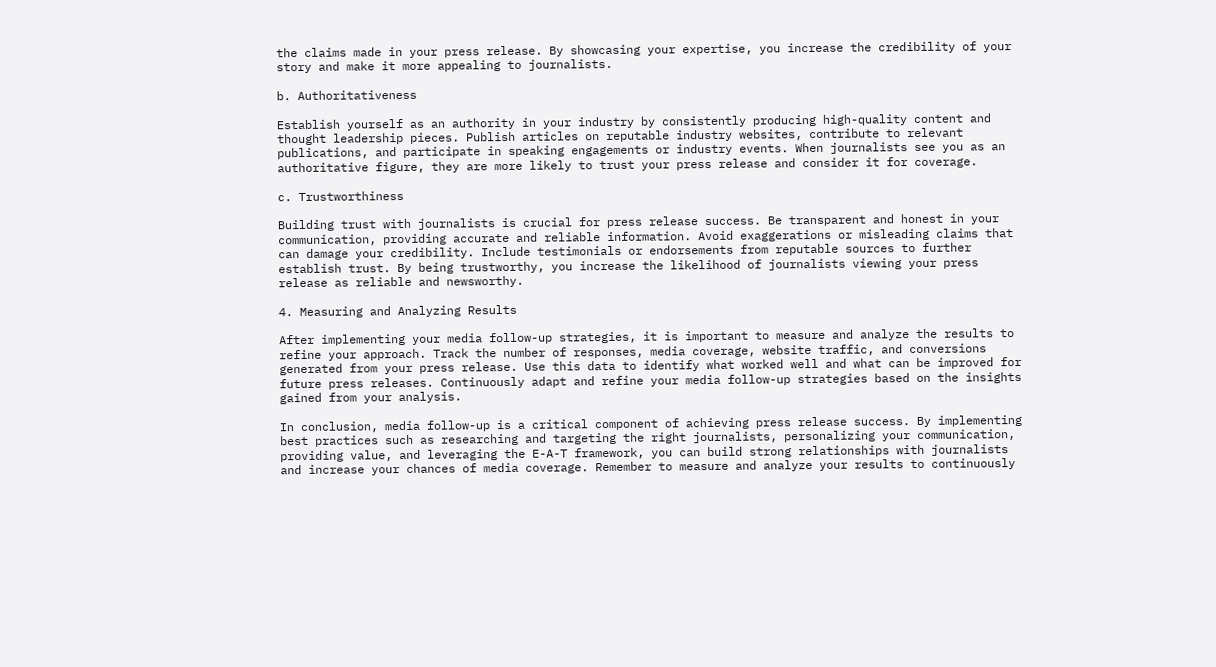the claims made in your press release. By showcasing your expertise, you increase the credibility of your story and make it more appealing to journalists.

b. Authoritativeness

Establish yourself as an authority in your industry by consistently producing high-quality content and thought leadership pieces. Publish articles on reputable industry websites, contribute to relevant publications, and participate in speaking engagements or industry events. When journalists see you as an authoritative figure, they are more likely to trust your press release and consider it for coverage.

c. Trustworthiness

Building trust with journalists is crucial for press release success. Be transparent and honest in your communication, providing accurate and reliable information. Avoid exaggerations or misleading claims that can damage your credibility. Include testimonials or endorsements from reputable sources to further establish trust. By being trustworthy, you increase the likelihood of journalists viewing your press release as reliable and newsworthy.

4. Measuring and Analyzing Results

After implementing your media follow-up strategies, it is important to measure and analyze the results to refine your approach. Track the number of responses, media coverage, website traffic, and conversions generated from your press release. Use this data to identify what worked well and what can be improved for future press releases. Continuously adapt and refine your media follow-up strategies based on the insights gained from your analysis.

In conclusion, media follow-up is a critical component of achieving press release success. By implementing best practices such as researching and targeting the right journalists, personalizing your communication, providing value, and leveraging the E-A-T framework, you can build strong relationships with journalists and increase your chances of media coverage. Remember to measure and analyze your results to continuously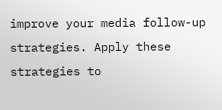improve your media follow-up strategies. Apply these strategies to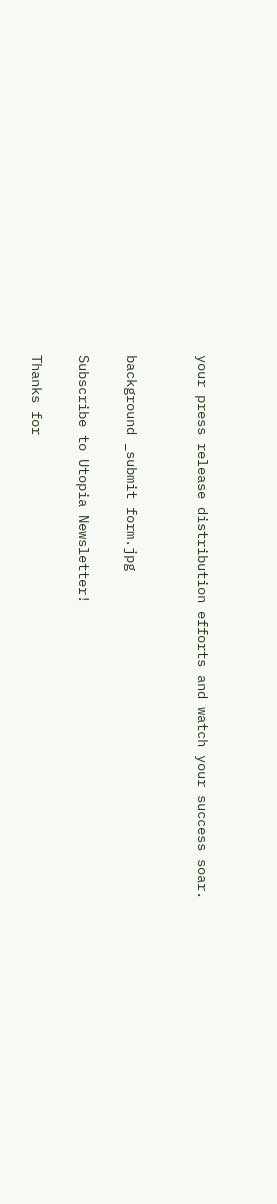your press release distribution efforts and watch your success soar.


background _submit form.jpg

Subscribe to Utopia Newsletter!

Thanks for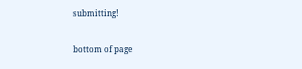submitting!

bottom of page